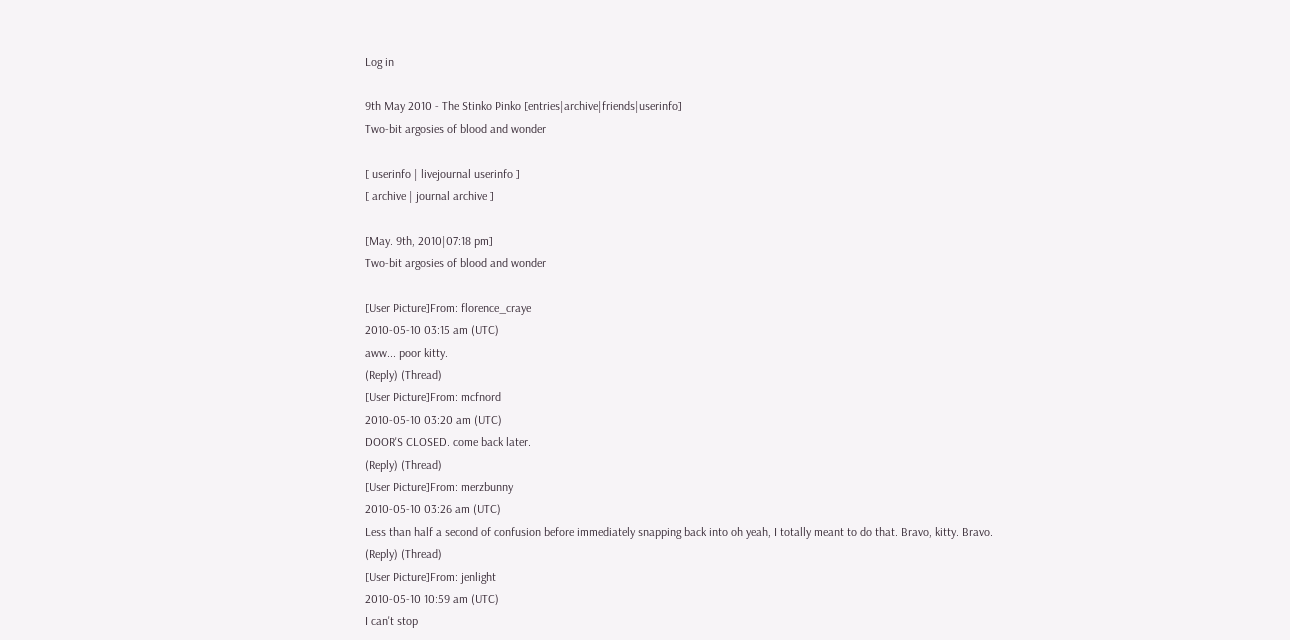Log in

9th May 2010 - The Stinko Pinko [entries|archive|friends|userinfo]
Two-bit argosies of blood and wonder

[ userinfo | livejournal userinfo ]
[ archive | journal archive ]

[May. 9th, 2010|07:18 pm]
Two-bit argosies of blood and wonder

[User Picture]From: florence_craye
2010-05-10 03:15 am (UTC)
aww... poor kitty.
(Reply) (Thread)
[User Picture]From: mcfnord
2010-05-10 03:20 am (UTC)
DOOR'S CLOSED. come back later.
(Reply) (Thread)
[User Picture]From: merzbunny
2010-05-10 03:26 am (UTC)
Less than half a second of confusion before immediately snapping back into oh yeah, I totally meant to do that. Bravo, kitty. Bravo.
(Reply) (Thread)
[User Picture]From: jenlight
2010-05-10 10:59 am (UTC)
I can't stop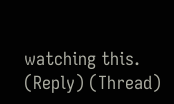watching this.
(Reply) (Thread)